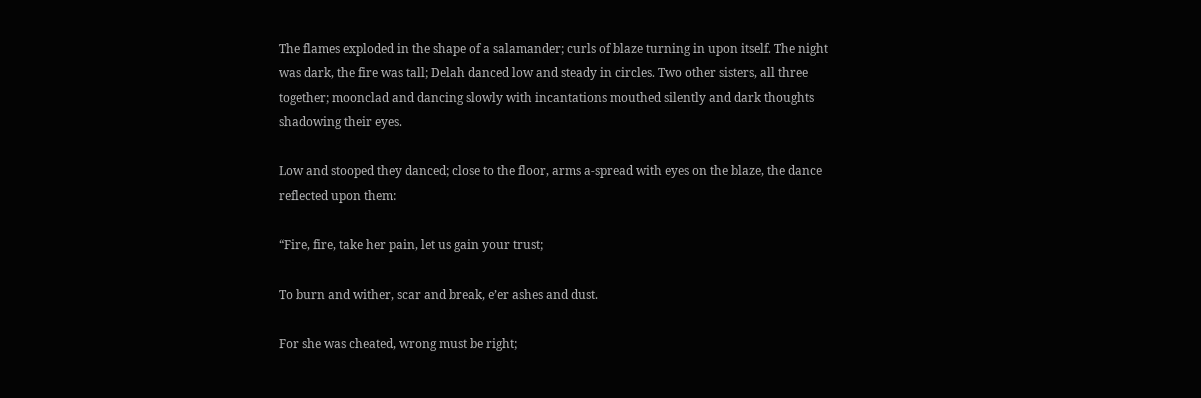The flames exploded in the shape of a salamander; curls of blaze turning in upon itself. The night was dark, the fire was tall; Delah danced low and steady in circles. Two other sisters, all three together; moonclad and dancing slowly with incantations mouthed silently and dark thoughts shadowing their eyes.

Low and stooped they danced; close to the floor, arms a-spread with eyes on the blaze, the dance reflected upon them:

“Fire, fire, take her pain, let us gain your trust;

To burn and wither, scar and break, e’er ashes and dust.

For she was cheated, wrong must be right;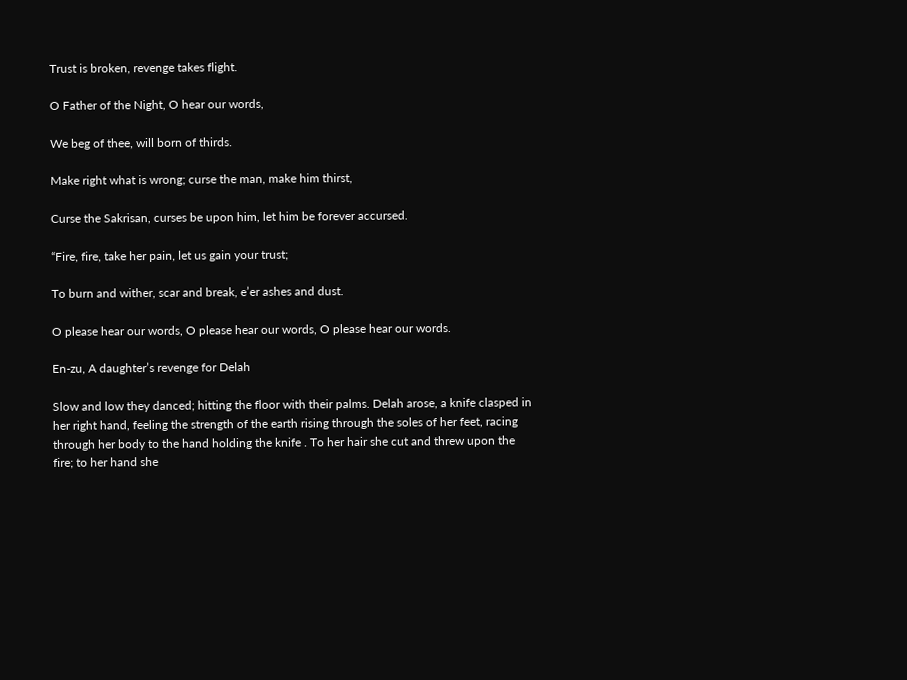Trust is broken, revenge takes flight.

O Father of the Night, O hear our words,

We beg of thee, will born of thirds.

Make right what is wrong; curse the man, make him thirst,

Curse the Sakrisan, curses be upon him, let him be forever accursed.

“Fire, fire, take her pain, let us gain your trust;

To burn and wither, scar and break, e’er ashes and dust.

O please hear our words, O please hear our words, O please hear our words.

En-zu, A daughter’s revenge for Delah

Slow and low they danced; hitting the floor with their palms. Delah arose, a knife clasped in her right hand, feeling the strength of the earth rising through the soles of her feet, racing through her body to the hand holding the knife . To her hair she cut and threw upon the fire; to her hand she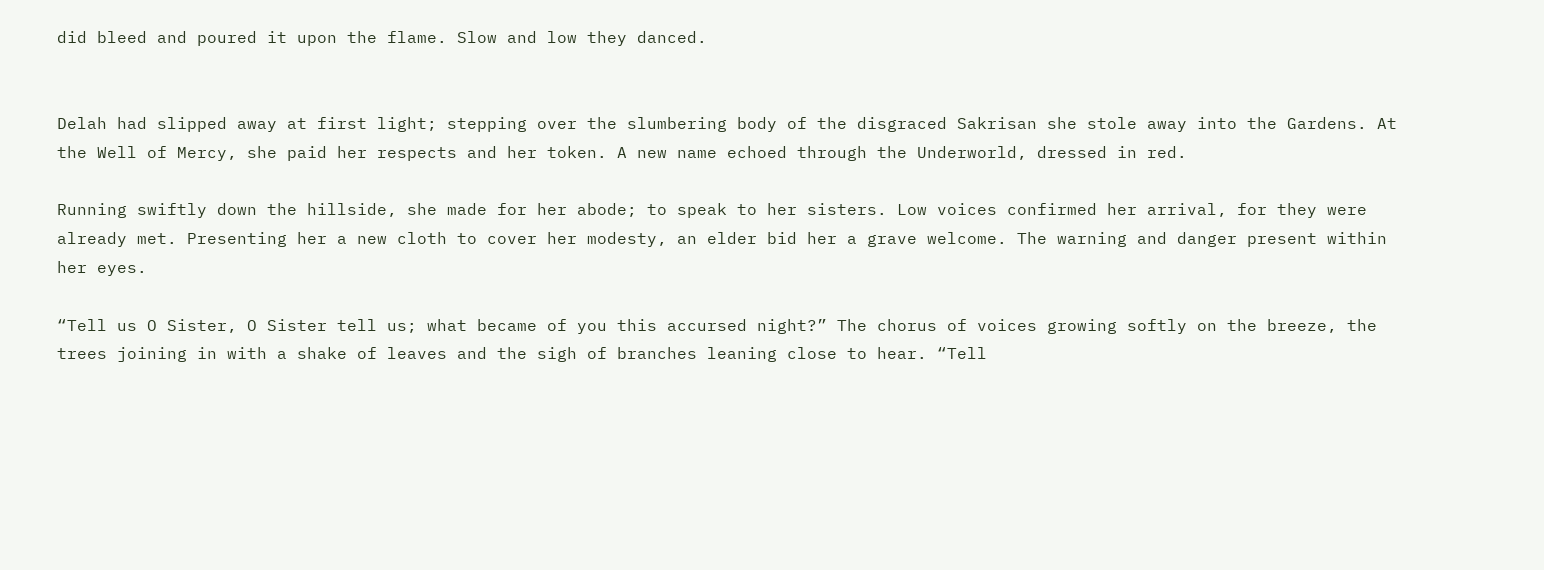did bleed and poured it upon the flame. Slow and low they danced.


Delah had slipped away at first light; stepping over the slumbering body of the disgraced Sakrisan she stole away into the Gardens. At the Well of Mercy, she paid her respects and her token. A new name echoed through the Underworld, dressed in red.

Running swiftly down the hillside, she made for her abode; to speak to her sisters. Low voices confirmed her arrival, for they were already met. Presenting her a new cloth to cover her modesty, an elder bid her a grave welcome. The warning and danger present within her eyes.

“Tell us O Sister, O Sister tell us; what became of you this accursed night?” The chorus of voices growing softly on the breeze, the trees joining in with a shake of leaves and the sigh of branches leaning close to hear. “Tell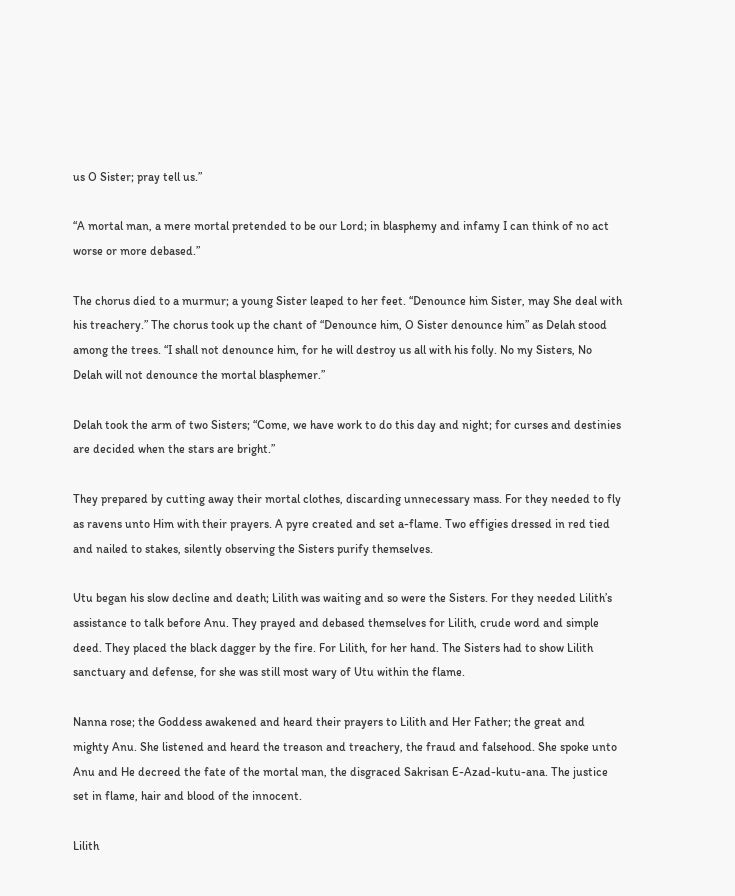us O Sister; pray tell us.”

“A mortal man, a mere mortal pretended to be our Lord; in blasphemy and infamy I can think of no act worse or more debased.”

The chorus died to a murmur; a young Sister leaped to her feet. “Denounce him Sister, may She deal with his treachery.” The chorus took up the chant of “Denounce him, O Sister denounce him” as Delah stood among the trees. “I shall not denounce him, for he will destroy us all with his folly. No my Sisters, No Delah will not denounce the mortal blasphemer.”

Delah took the arm of two Sisters; “Come, we have work to do this day and night; for curses and destinies are decided when the stars are bright.”

They prepared by cutting away their mortal clothes, discarding unnecessary mass. For they needed to fly as ravens unto Him with their prayers. A pyre created and set a-flame. Two effigies dressed in red tied and nailed to stakes, silently observing the Sisters purify themselves.

Utu began his slow decline and death; Lilith was waiting and so were the Sisters. For they needed Lilith’s assistance to talk before Anu. They prayed and debased themselves for Lilith, crude word and simple deed. They placed the black dagger by the fire. For Lilith, for her hand. The Sisters had to show Lilith sanctuary and defense, for she was still most wary of Utu within the flame.

Nanna rose; the Goddess awakened and heard their prayers to Lilith and Her Father; the great and mighty Anu. She listened and heard the treason and treachery, the fraud and falsehood. She spoke unto Anu and He decreed the fate of the mortal man, the disgraced Sakrisan E-Azad-kutu-ana. The justice set in flame, hair and blood of the innocent.

Lilith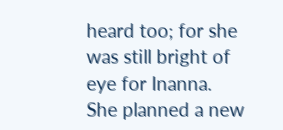heard too; for she was still bright of eye for Inanna. She planned a new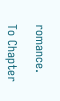romance.

To Chapter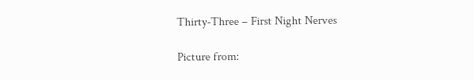Thirty-Three – First Night Nerves

Picture from: